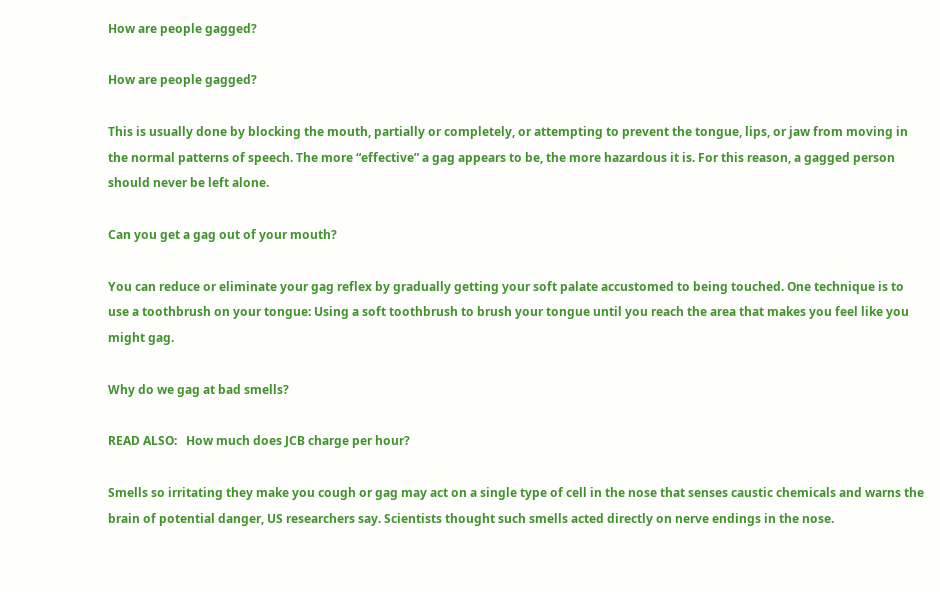How are people gagged?

How are people gagged?

This is usually done by blocking the mouth, partially or completely, or attempting to prevent the tongue, lips, or jaw from moving in the normal patterns of speech. The more “effective” a gag appears to be, the more hazardous it is. For this reason, a gagged person should never be left alone.

Can you get a gag out of your mouth?

You can reduce or eliminate your gag reflex by gradually getting your soft palate accustomed to being touched. One technique is to use a toothbrush on your tongue: Using a soft toothbrush to brush your tongue until you reach the area that makes you feel like you might gag.

Why do we gag at bad smells?

READ ALSO:   How much does JCB charge per hour?

Smells so irritating they make you cough or gag may act on a single type of cell in the nose that senses caustic chemicals and warns the brain of potential danger, US researchers say. Scientists thought such smells acted directly on nerve endings in the nose.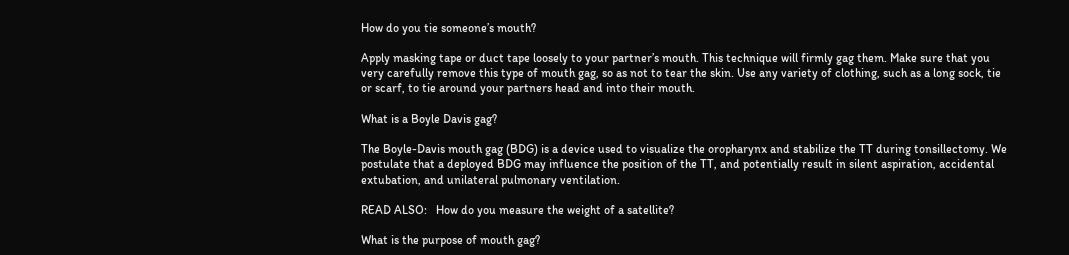How do you tie someone’s mouth?

Apply masking tape or duct tape loosely to your partner’s mouth. This technique will firmly gag them. Make sure that you very carefully remove this type of mouth gag, so as not to tear the skin. Use any variety of clothing, such as a long sock, tie or scarf, to tie around your partners head and into their mouth.

What is a Boyle Davis gag?

The Boyle-Davis mouth gag (BDG) is a device used to visualize the oropharynx and stabilize the TT during tonsillectomy. We postulate that a deployed BDG may influence the position of the TT, and potentially result in silent aspiration, accidental extubation, and unilateral pulmonary ventilation.

READ ALSO:   How do you measure the weight of a satellite?

What is the purpose of mouth gag?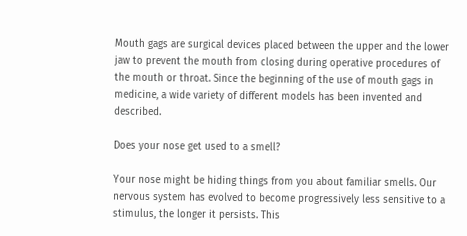Mouth gags are surgical devices placed between the upper and the lower jaw to prevent the mouth from closing during operative procedures of the mouth or throat. Since the beginning of the use of mouth gags in medicine, a wide variety of different models has been invented and described.

Does your nose get used to a smell?

Your nose might be hiding things from you about familiar smells. Our nervous system has evolved to become progressively less sensitive to a stimulus, the longer it persists. This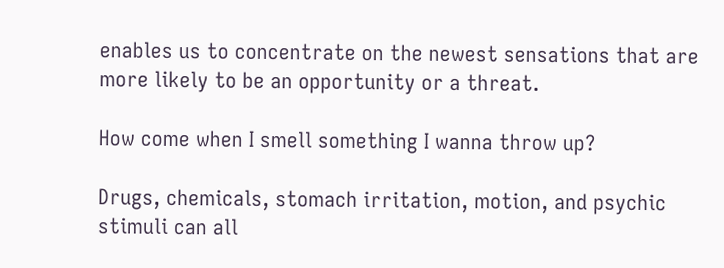enables us to concentrate on the newest sensations that are more likely to be an opportunity or a threat.

How come when I smell something I wanna throw up?

Drugs, chemicals, stomach irritation, motion, and psychic stimuli can all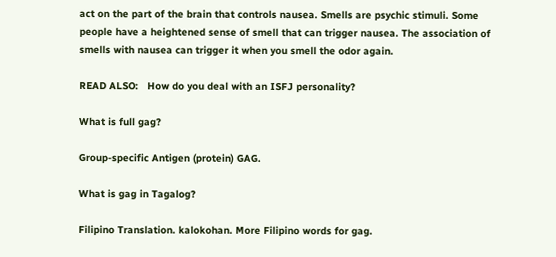act on the part of the brain that controls nausea. Smells are psychic stimuli. Some people have a heightened sense of smell that can trigger nausea. The association of smells with nausea can trigger it when you smell the odor again.

READ ALSO:   How do you deal with an ISFJ personality?

What is full gag?

Group-specific Antigen (protein) GAG.

What is gag in Tagalog?

Filipino Translation. kalokohan. More Filipino words for gag.